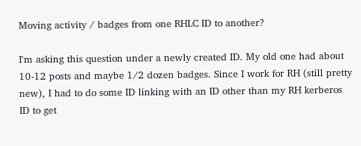Moving activity / badges from one RHLC ID to another?

I'm asking this question under a newly created ID. My old one had about 10-12 posts and maybe 1/2 dozen badges. Since I work for RH (still pretty new), I had to do some ID linking with an ID other than my RH kerberos ID to get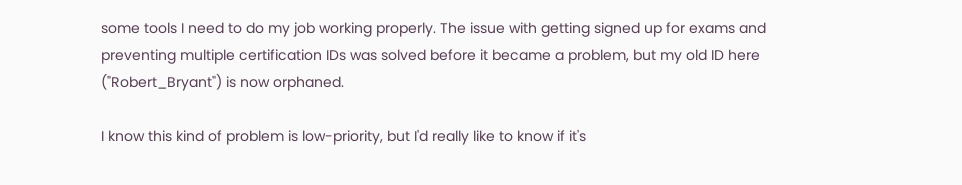some tools I need to do my job working properly. The issue with getting signed up for exams and preventing multiple certification IDs was solved before it became a problem, but my old ID here ("Robert_Bryant") is now orphaned.

I know this kind of problem is low-priority, but I'd really like to know if it's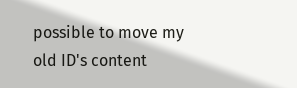possible to move my old ID's content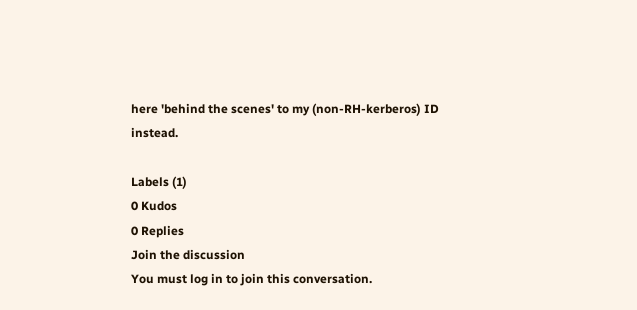here 'behind the scenes' to my (non-RH-kerberos) ID instead.

Labels (1)
0 Kudos
0 Replies
Join the discussion
You must log in to join this conversation.